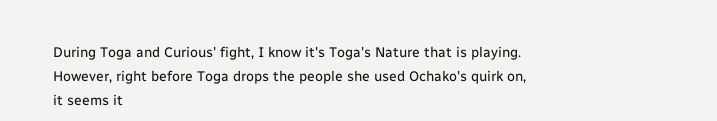During Toga and Curious' fight, I know it's Toga's Nature that is playing. However, right before Toga drops the people she used Ochako's quirk on, it seems it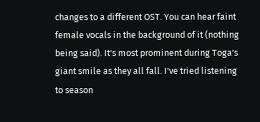changes to a different OST. You can hear faint female vocals in the background of it (nothing being said). It's most prominent during Toga's giant smile as they all fall. I've tried listening to season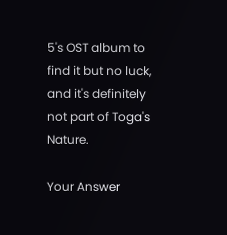5's OST album to find it but no luck, and it's definitely not part of Toga's Nature.

Your Answer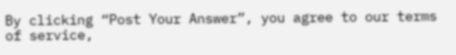By clicking “Post Your Answer”, you agree to our terms of service,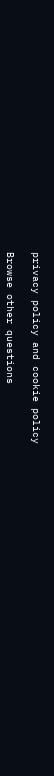privacy policy and cookie policy

Browse other questions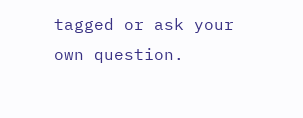tagged or ask your own question.